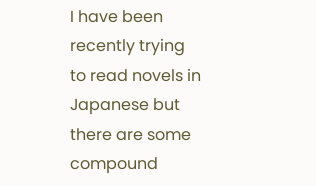I have been recently trying to read novels in Japanese but there are some compound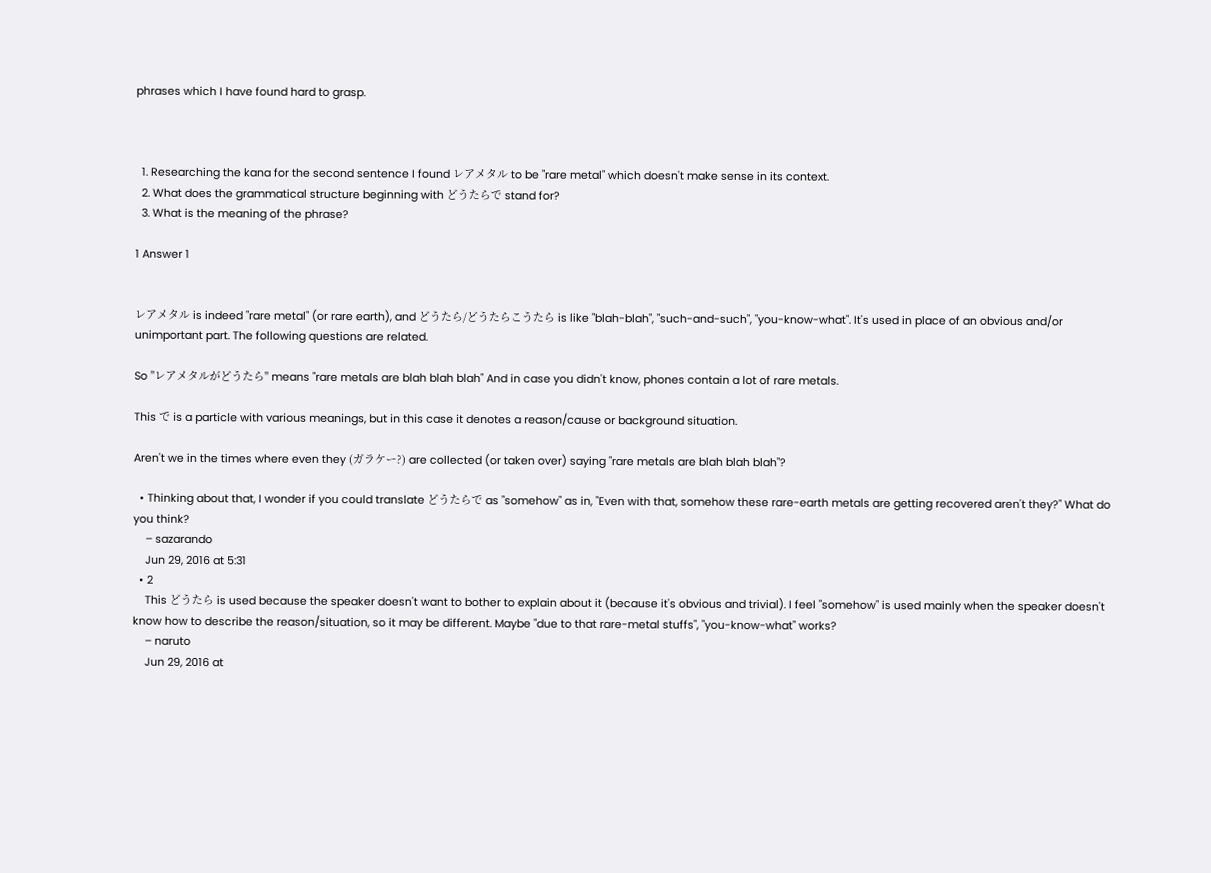phrases which I have found hard to grasp.



  1. Researching the kana for the second sentence I found レアメタル to be "rare metal" which doesn't make sense in its context.
  2. What does the grammatical structure beginning with どうたらで stand for?
  3. What is the meaning of the phrase?

1 Answer 1


レアメタル is indeed "rare metal" (or rare earth), and どうたら/どうたらこうたら is like "blah-blah", "such-and-such", "you-know-what". It's used in place of an obvious and/or unimportant part. The following questions are related.

So "レアメタルがどうたら" means "rare metals are blah blah blah" And in case you didn't know, phones contain a lot of rare metals.

This で is a particle with various meanings, but in this case it denotes a reason/cause or background situation.

Aren't we in the times where even they (ガラケー?) are collected (or taken over) saying "rare metals are blah blah blah"?

  • Thinking about that, I wonder if you could translate どうたらで as "somehow" as in, "Even with that, somehow these rare-earth metals are getting recovered aren't they?" What do you think?
    – sazarando
    Jun 29, 2016 at 5:31
  • 2
    This どうたら is used because the speaker doesn't want to bother to explain about it (because it's obvious and trivial). I feel "somehow" is used mainly when the speaker doesn't know how to describe the reason/situation, so it may be different. Maybe "due to that rare-metal stuffs", "you-know-what" works?
    – naruto
    Jun 29, 2016 at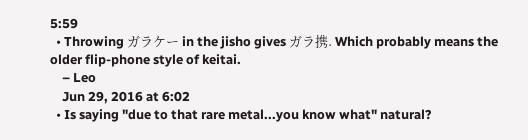5:59
  • Throwing ガラケー in the jisho gives ガラ携. Which probably means the older flip-phone style of keitai.
    – Leo
    Jun 29, 2016 at 6:02
  • Is saying "due to that rare metal...you know what" natural?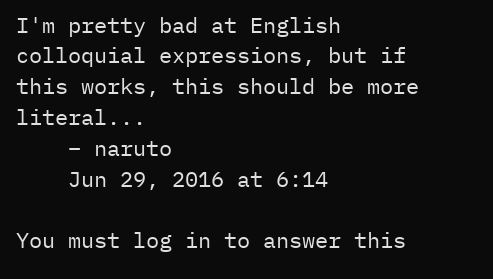I'm pretty bad at English colloquial expressions, but if this works, this should be more literal...
    – naruto
    Jun 29, 2016 at 6:14

You must log in to answer this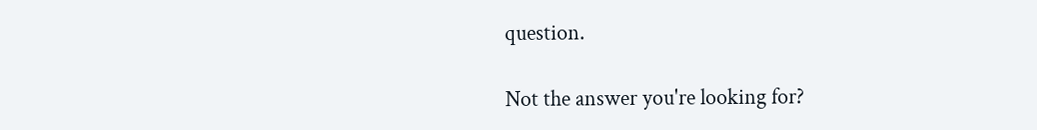question.

Not the answer you're looking for?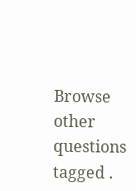Browse other questions tagged .